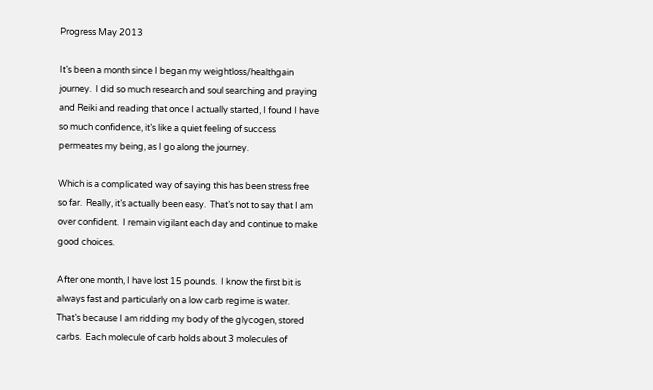Progress May 2013

It’s been a month since I began my weightloss/healthgain journey.  I did so much research and soul searching and praying and Reiki and reading that once I actually started, I found I have so much confidence, it’s like a quiet feeling of success permeates my being, as I go along the journey.

Which is a complicated way of saying this has been stress free so far.  Really, it’s actually been easy.  That’s not to say that I am over confident.  I remain vigilant each day and continue to make good choices.

After one month, I have lost 15 pounds.  I know the first bit is always fast and particularly on a low carb regime is water.  That’s because I am ridding my body of the glycogen, stored carbs.  Each molecule of carb holds about 3 molecules of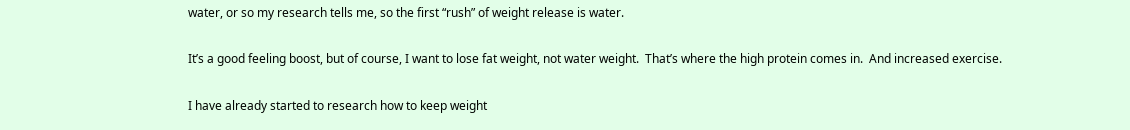water, or so my research tells me, so the first “rush” of weight release is water.

It’s a good feeling boost, but of course, I want to lose fat weight, not water weight.  That’s where the high protein comes in.  And increased exercise.

I have already started to research how to keep weight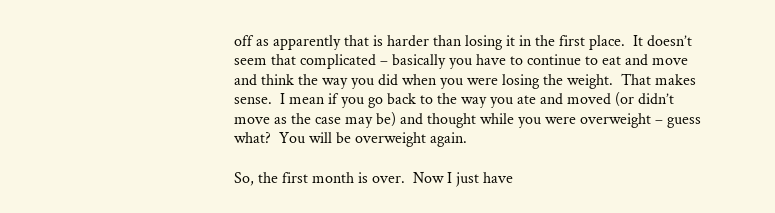off as apparently that is harder than losing it in the first place.  It doesn’t seem that complicated – basically you have to continue to eat and move and think the way you did when you were losing the weight.  That makes sense.  I mean if you go back to the way you ate and moved (or didn’t move as the case may be) and thought while you were overweight – guess what?  You will be overweight again.

So, the first month is over.  Now I just have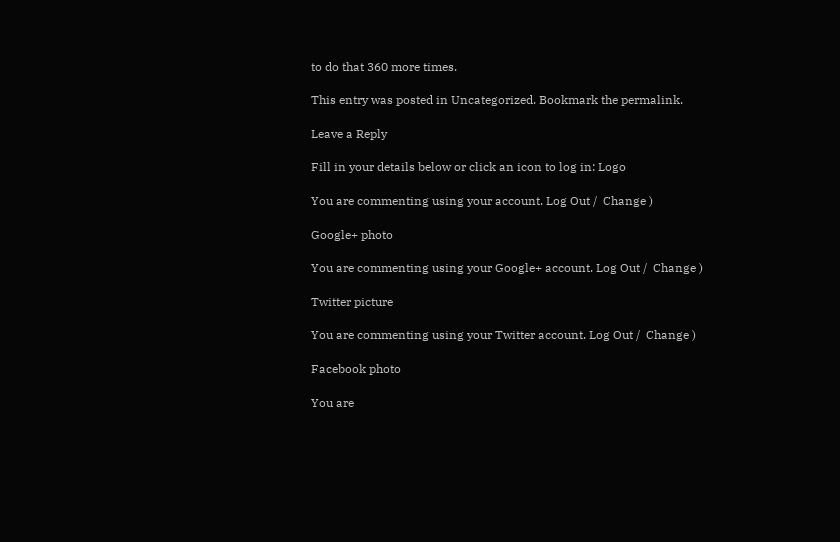to do that 360 more times.

This entry was posted in Uncategorized. Bookmark the permalink.

Leave a Reply

Fill in your details below or click an icon to log in: Logo

You are commenting using your account. Log Out /  Change )

Google+ photo

You are commenting using your Google+ account. Log Out /  Change )

Twitter picture

You are commenting using your Twitter account. Log Out /  Change )

Facebook photo

You are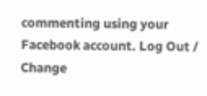commenting using your Facebook account. Log Out /  Change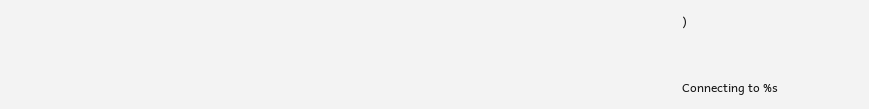)


Connecting to %s